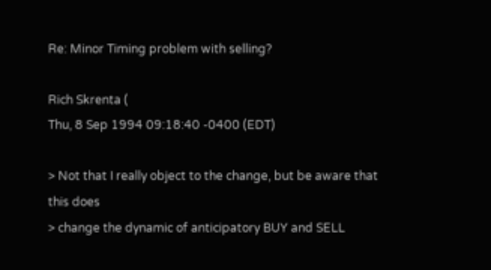Re: Minor Timing problem with selling?

Rich Skrenta (
Thu, 8 Sep 1994 09:18:40 -0400 (EDT)

> Not that I really object to the change, but be aware that this does
> change the dynamic of anticipatory BUY and SELL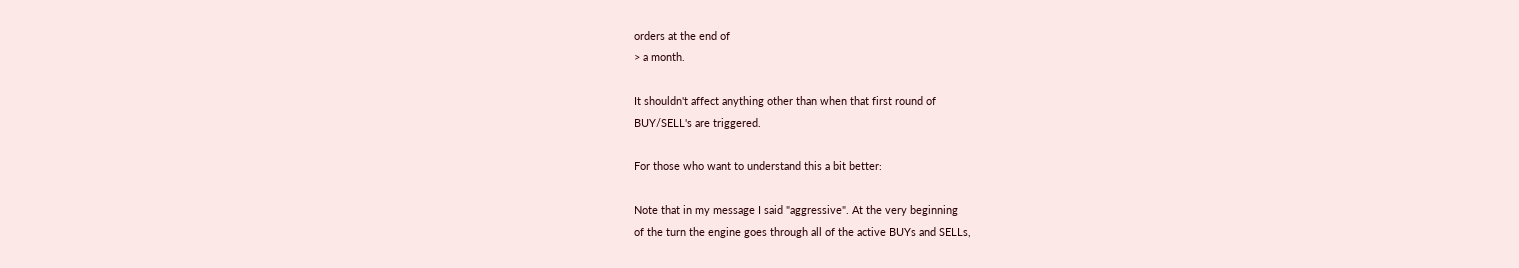orders at the end of
> a month.

It shouldn't affect anything other than when that first round of
BUY/SELL's are triggered.

For those who want to understand this a bit better:

Note that in my message I said "aggressive". At the very beginning
of the turn the engine goes through all of the active BUYs and SELLs,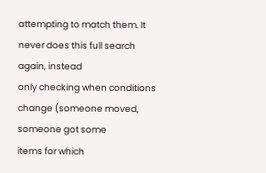attempting to match them. It never does this full search again, instead
only checking when conditions change (someone moved, someone got some
items for which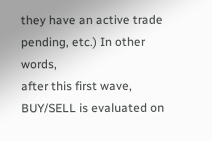they have an active trade pending, etc.) In other words,
after this first wave, BUY/SELL is evaluated on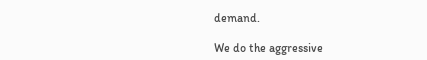demand.

We do the aggressive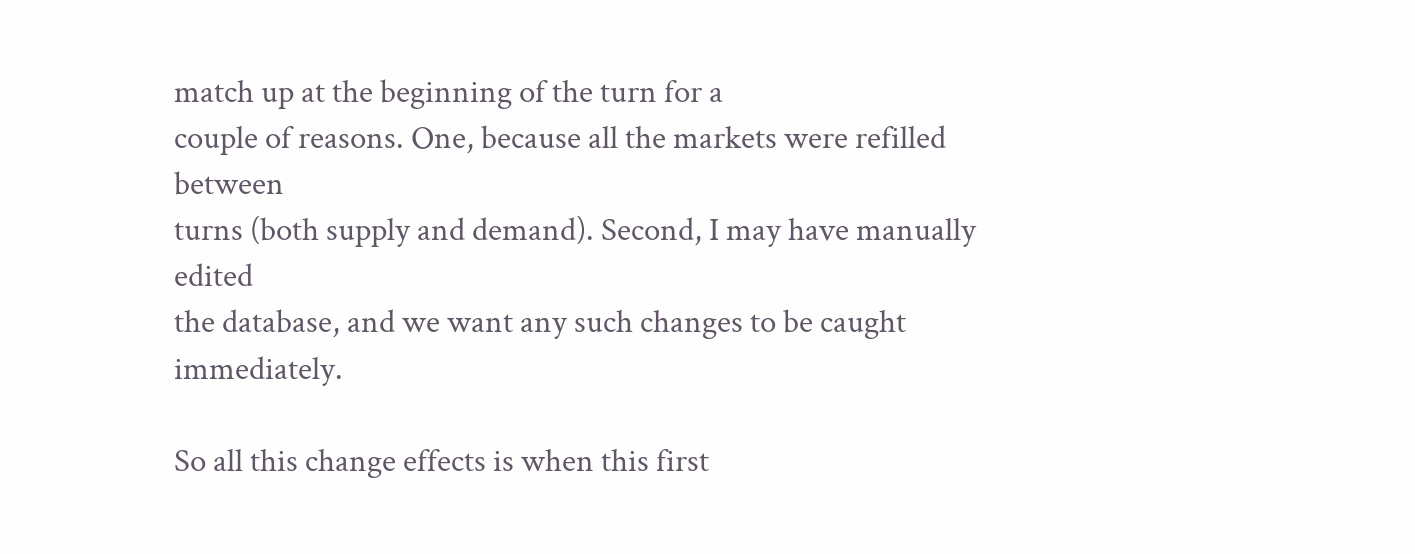match up at the beginning of the turn for a
couple of reasons. One, because all the markets were refilled between
turns (both supply and demand). Second, I may have manually edited
the database, and we want any such changes to be caught immediately.

So all this change effects is when this first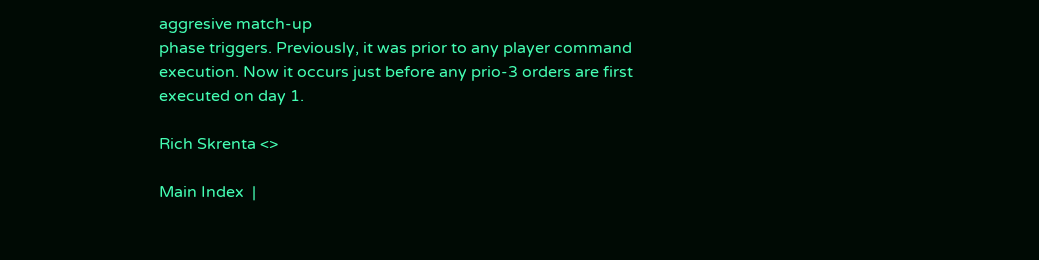aggresive match-up
phase triggers. Previously, it was prior to any player command
execution. Now it occurs just before any prio-3 orders are first
executed on day 1.

Rich Skrenta <>

Main Index  |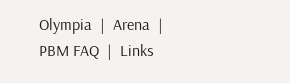Olympia  |  Arena  |  PBM FAQ  |  Links